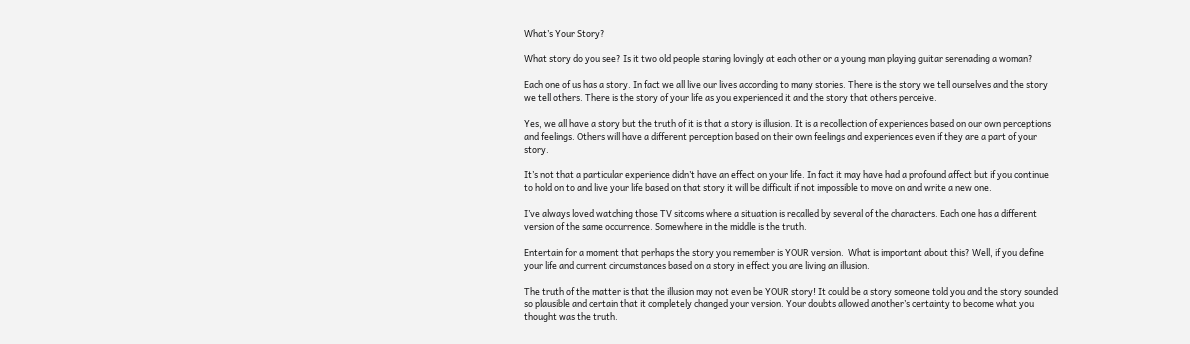What’s Your Story?

What story do you see? Is it two old people staring lovingly at each other or a young man playing guitar serenading a woman?

Each one of us has a story. In fact we all live our lives according to many stories. There is the story we tell ourselves and the story we tell others. There is the story of your life as you experienced it and the story that others perceive.

Yes, we all have a story but the truth of it is that a story is illusion. It is a recollection of experiences based on our own perceptions and feelings. Others will have a different perception based on their own feelings and experiences even if they are a part of your story.

It’s not that a particular experience didn’t have an effect on your life. In fact it may have had a profound affect but if you continue to hold on to and live your life based on that story it will be difficult if not impossible to move on and write a new one.

I’ve always loved watching those TV sitcoms where a situation is recalled by several of the characters. Each one has a different version of the same occurrence. Somewhere in the middle is the truth.

Entertain for a moment that perhaps the story you remember is YOUR version.  What is important about this? Well, if you define your life and current circumstances based on a story in effect you are living an illusion.

The truth of the matter is that the illusion may not even be YOUR story! It could be a story someone told you and the story sounded so plausible and certain that it completely changed your version. Your doubts allowed another’s certainty to become what you thought was the truth.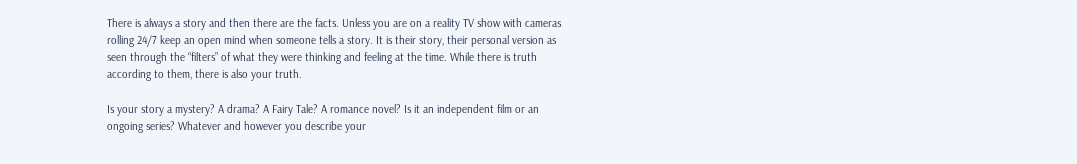There is always a story and then there are the facts. Unless you are on a reality TV show with cameras rolling 24/7 keep an open mind when someone tells a story. It is their story, their personal version as seen through the “filters” of what they were thinking and feeling at the time. While there is truth according to them, there is also your truth.

Is your story a mystery? A drama? A Fairy Tale? A romance novel? Is it an independent film or an ongoing series? Whatever and however you describe your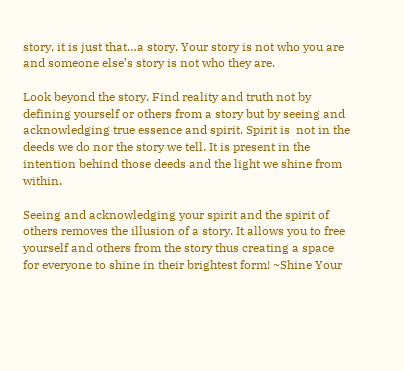story, it is just that…a story. Your story is not who you are and someone else’s story is not who they are.

Look beyond the story. Find reality and truth not by defining yourself or others from a story but by seeing and acknowledging true essence and spirit. Spirit is  not in the deeds we do nor the story we tell. It is present in the intention behind those deeds and the light we shine from within.

Seeing and acknowledging your spirit and the spirit of others removes the illusion of a story. It allows you to free yourself and others from the story thus creating a space for everyone to shine in their brightest form! ~Shine Your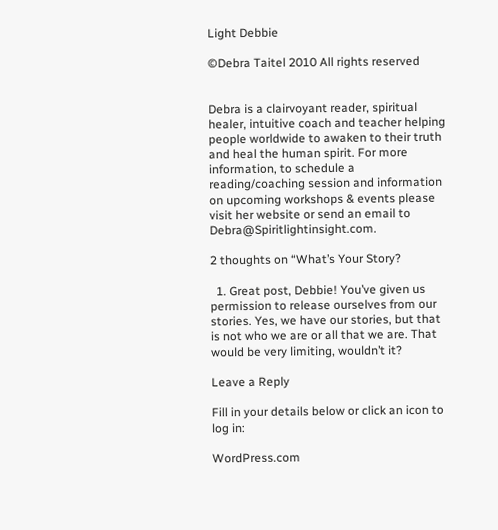Light Debbie

©Debra Taitel 2010 All rights reserved


Debra is a clairvoyant reader, spiritual healer, intuitive coach and teacher helping people worldwide to awaken to their truth and heal the human spirit. For more information, to schedule a reading/coaching session and information on upcoming workshops & events please visit her website or send an email to Debra@Spiritlightinsight.com.

2 thoughts on “What’s Your Story?

  1. Great post, Debbie! You’ve given us permission to release ourselves from our stories. Yes, we have our stories, but that is not who we are or all that we are. That would be very limiting, wouldn’t it?

Leave a Reply

Fill in your details below or click an icon to log in:

WordPress.com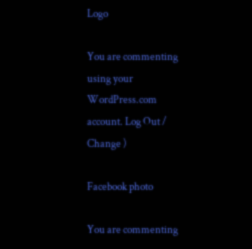Logo

You are commenting using your WordPress.com account. Log Out /  Change )

Facebook photo

You are commenting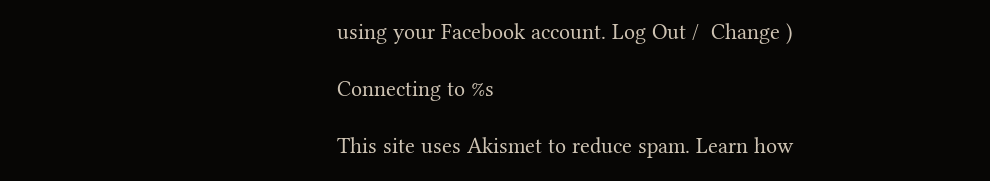using your Facebook account. Log Out /  Change )

Connecting to %s

This site uses Akismet to reduce spam. Learn how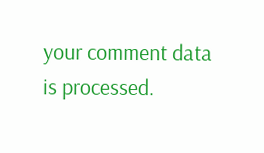your comment data is processed.